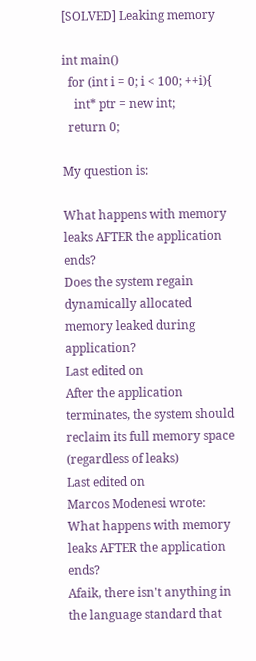[SOLVED] Leaking memory

int main()
  for (int i = 0; i < 100; ++i){
    int* ptr = new int;
  return 0;

My question is:

What happens with memory leaks AFTER the application ends?
Does the system regain dynamically allocated memory leaked during application?
Last edited on
After the application terminates, the system should reclaim its full memory space (regardless of leaks)
Last edited on
Marcos Modenesi wrote:
What happens with memory leaks AFTER the application ends?
Afaik, there isn't anything in the language standard that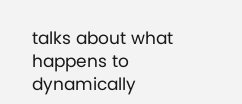talks about what happens to dynamically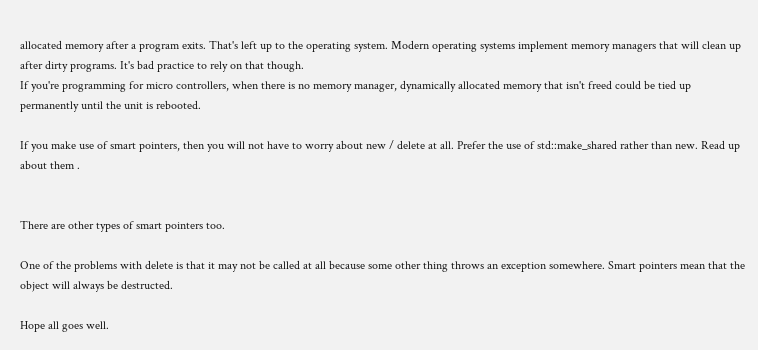allocated memory after a program exits. That's left up to the operating system. Modern operating systems implement memory managers that will clean up after dirty programs. It's bad practice to rely on that though.
If you're programming for micro controllers, when there is no memory manager, dynamically allocated memory that isn't freed could be tied up permanently until the unit is rebooted.

If you make use of smart pointers, then you will not have to worry about new / delete at all. Prefer the use of std::make_shared rather than new. Read up about them .


There are other types of smart pointers too.

One of the problems with delete is that it may not be called at all because some other thing throws an exception somewhere. Smart pointers mean that the object will always be destructed.

Hope all goes well.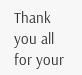Thank you all for your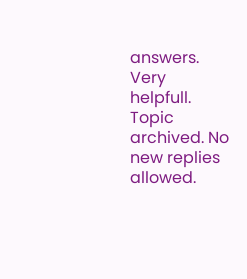answers. Very helpfull.
Topic archived. No new replies allowed.